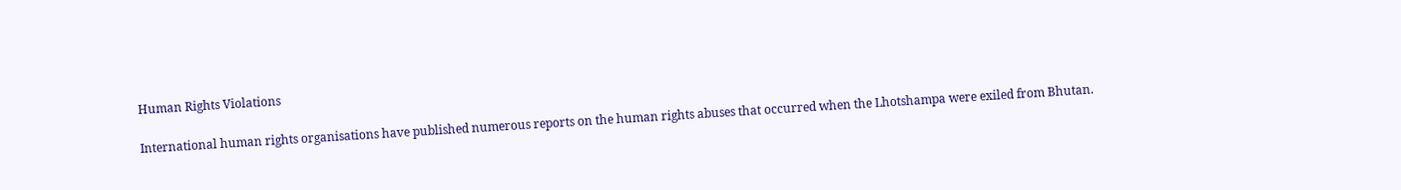Human Rights Violations

International human rights organisations have published numerous reports on the human rights abuses that occurred when the Lhotshampa were exiled from Bhutan.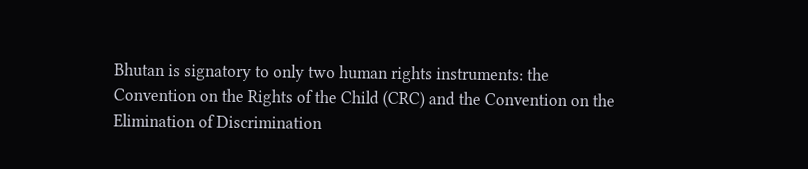Bhutan is signatory to only two human rights instruments: the Convention on the Rights of the Child (CRC) and the Convention on the Elimination of Discrimination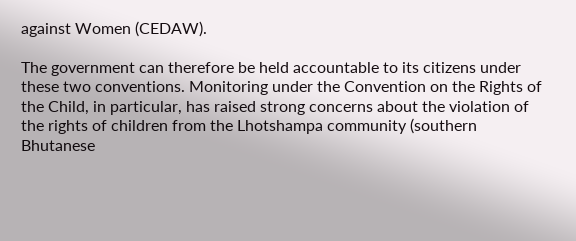against Women (CEDAW).

The government can therefore be held accountable to its citizens under these two conventions. Monitoring under the Convention on the Rights of the Child, in particular, has raised strong concerns about the violation of the rights of children from the Lhotshampa community (southern Bhutanese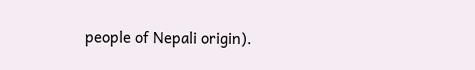people of Nepali origin).